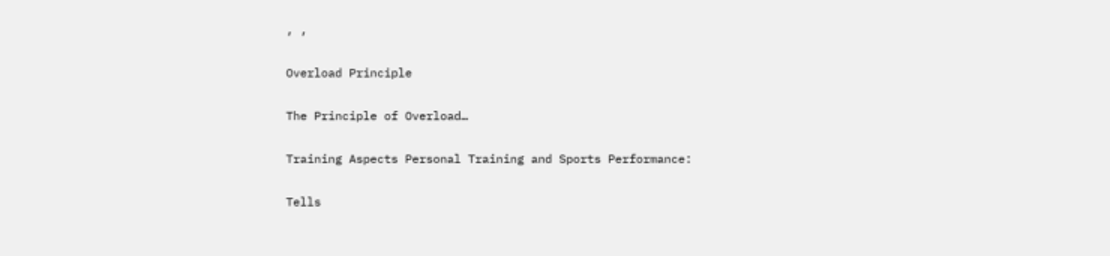, ,

Overload Principle

The Principle of Overload…

Training Aspects Personal Training and Sports Performance:

Tells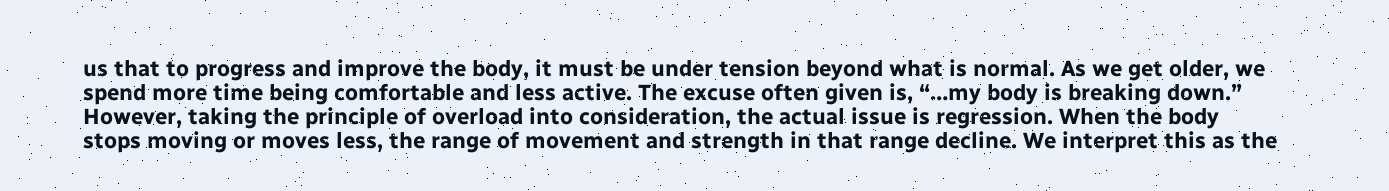us that to progress and improve the body, it must be under tension beyond what is normal. As we get older, we spend more time being comfortable and less active. The excuse often given is, “…my body is breaking down.” However, taking the principle of overload into consideration, the actual issue is regression. When the body stops moving or moves less, the range of movement and strength in that range decline. We interpret this as the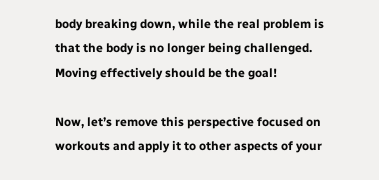body breaking down, while the real problem is that the body is no longer being challenged. Moving effectively should be the goal!

Now, let’s remove this perspective focused on workouts and apply it to other aspects of your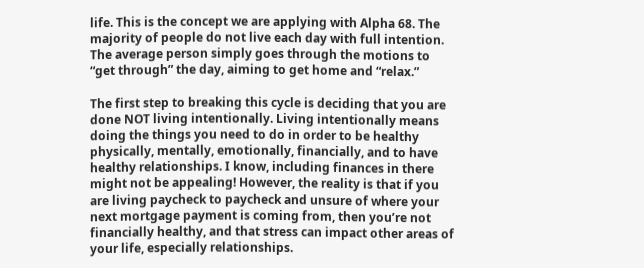life. This is the concept we are applying with Alpha 68. The majority of people do not live each day with full intention. The average person simply goes through the motions to “get through” the day, aiming to get home and “relax.”

The first step to breaking this cycle is deciding that you are done NOT living intentionally. Living intentionally means doing the things you need to do in order to be healthy physically, mentally, emotionally, financially, and to have healthy relationships. I know, including finances in there might not be appealing! However, the reality is that if you are living paycheck to paycheck and unsure of where your next mortgage payment is coming from, then you’re not financially healthy, and that stress can impact other areas of your life, especially relationships.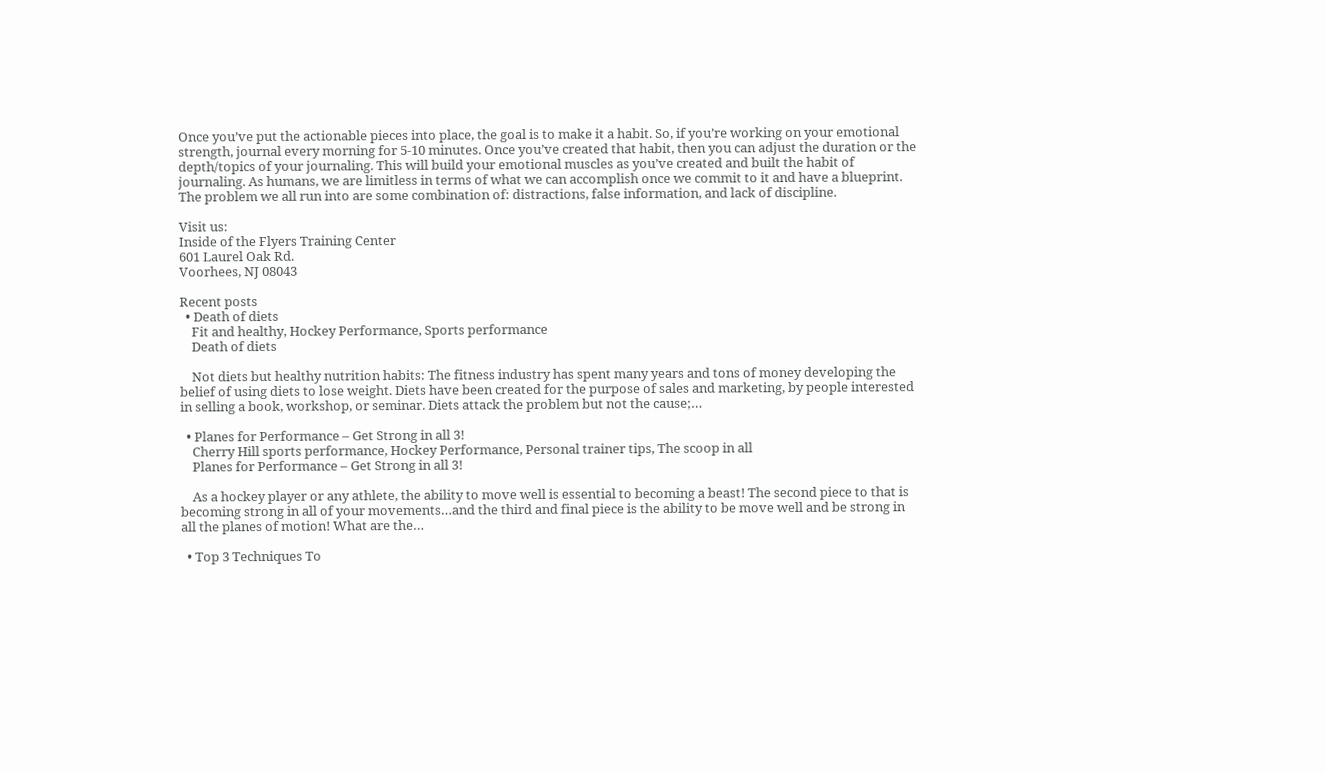Once you’ve put the actionable pieces into place, the goal is to make it a habit. So, if you’re working on your emotional strength, journal every morning for 5-10 minutes. Once you’ve created that habit, then you can adjust the duration or the depth/topics of your journaling. This will build your emotional muscles as you’ve created and built the habit of journaling. As humans, we are limitless in terms of what we can accomplish once we commit to it and have a blueprint. The problem we all run into are some combination of: distractions, false information, and lack of discipline.

Visit us:
Inside of the Flyers Training Center
601 Laurel Oak Rd.
Voorhees, NJ 08043

Recent posts
  • Death of diets
    Fit and healthy, Hockey Performance, Sports performance
    Death of diets

    Not diets but healthy nutrition habits: The fitness industry has spent many years and tons of money developing the belief of using diets to lose weight. Diets have been created for the purpose of sales and marketing, by people interested in selling a book, workshop, or seminar. Diets attack the problem but not the cause;…

  • Planes for Performance – Get Strong in all 3!
    Cherry Hill sports performance, Hockey Performance, Personal trainer tips, The scoop in all
    Planes for Performance – Get Strong in all 3!

    As a hockey player or any athlete, the ability to move well is essential to becoming a beast! The second piece to that is becoming strong in all of your movements…and the third and final piece is the ability to be move well and be strong in all the planes of motion! What are the…

  • Top 3 Techniques To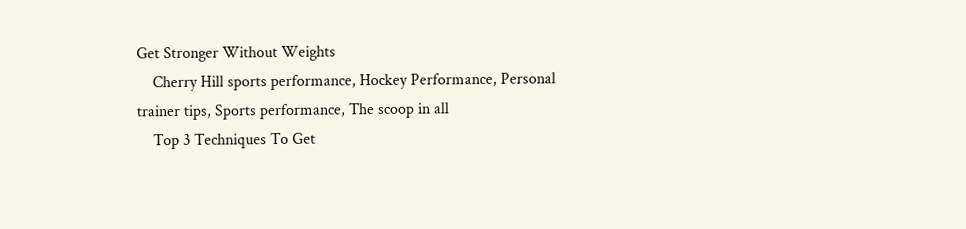Get Stronger Without Weights
    Cherry Hill sports performance, Hockey Performance, Personal trainer tips, Sports performance, The scoop in all
    Top 3 Techniques To Get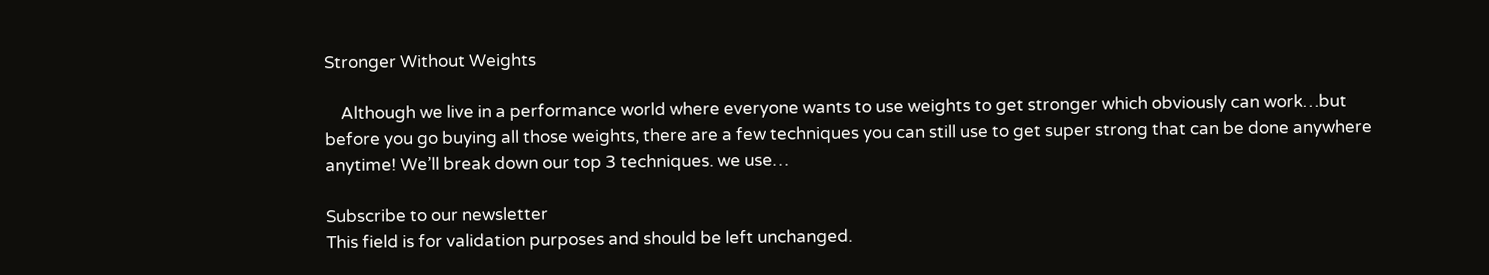Stronger Without Weights

    Although we live in a performance world where everyone wants to use weights to get stronger which obviously can work…but before you go buying all those weights, there are a few techniques you can still use to get super strong that can be done anywhere anytime! We’ll break down our top 3 techniques. we use…

Subscribe to our newsletter
This field is for validation purposes and should be left unchanged.